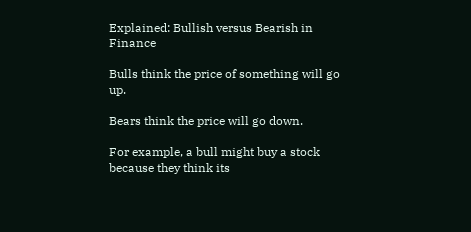Explained: Bullish versus Bearish in Finance

Bulls think the price of something will go up.

Bears think the price will go down.

For example, a bull might buy a stock because they think its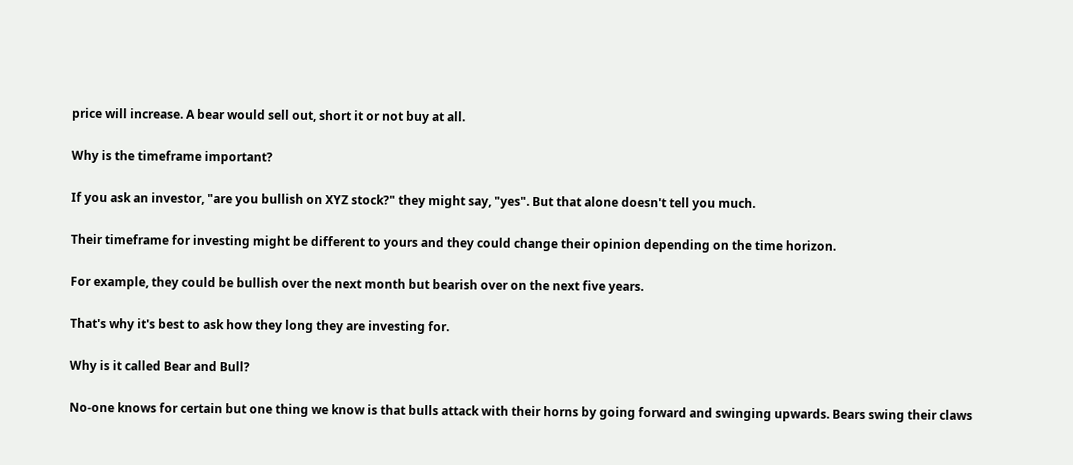price will increase. A bear would sell out, short it or not buy at all.

Why is the timeframe important?

If you ask an investor, "are you bullish on XYZ stock?" they might say, "yes". But that alone doesn't tell you much.

Their timeframe for investing might be different to yours and they could change their opinion depending on the time horizon.

For example, they could be bullish over the next month but bearish over on the next five years.

That's why it's best to ask how they long they are investing for.

Why is it called Bear and Bull?

No-one knows for certain but one thing we know is that bulls attack with their horns by going forward and swinging upwards. Bears swing their claws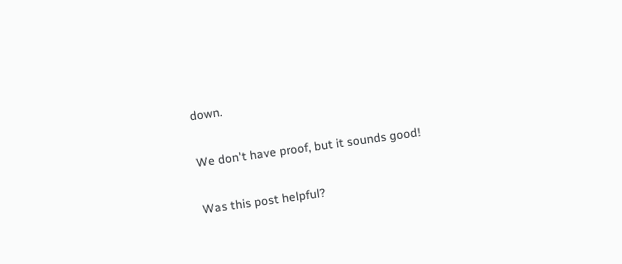down.

We don't have proof, but it sounds good!

Was this post helpful?